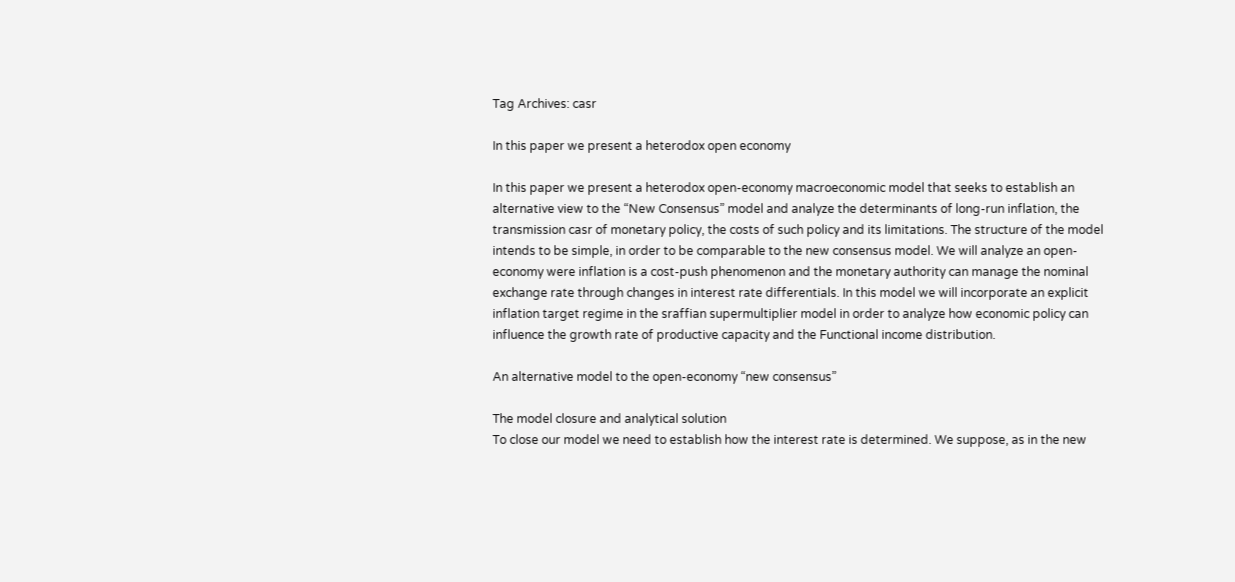Tag Archives: casr

In this paper we present a heterodox open economy

In this paper we present a heterodox open-economy macroeconomic model that seeks to establish an alternative view to the “New Consensus” model and analyze the determinants of long-run inflation, the transmission casr of monetary policy, the costs of such policy and its limitations. The structure of the model intends to be simple, in order to be comparable to the new consensus model. We will analyze an open-economy were inflation is a cost-push phenomenon and the monetary authority can manage the nominal exchange rate through changes in interest rate differentials. In this model we will incorporate an explicit inflation target regime in the sraffian supermultiplier model in order to analyze how economic policy can influence the growth rate of productive capacity and the Functional income distribution.

An alternative model to the open-economy “new consensus”

The model closure and analytical solution
To close our model we need to establish how the interest rate is determined. We suppose, as in the new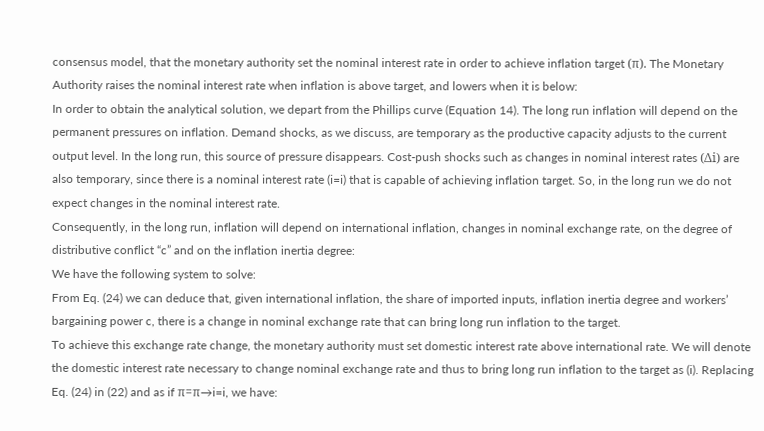consensus model, that the monetary authority set the nominal interest rate in order to achieve inflation target (π). The Monetary Authority raises the nominal interest rate when inflation is above target, and lowers when it is below:
In order to obtain the analytical solution, we depart from the Phillips curve (Equation 14). The long run inflation will depend on the permanent pressures on inflation. Demand shocks, as we discuss, are temporary as the productive capacity adjusts to the current output level. In the long run, this source of pressure disappears. Cost-push shocks such as changes in nominal interest rates (Δi) are also temporary, since there is a nominal interest rate (i=i) that is capable of achieving inflation target. So, in the long run we do not expect changes in the nominal interest rate.
Consequently, in the long run, inflation will depend on international inflation, changes in nominal exchange rate, on the degree of distributive conflict “c” and on the inflation inertia degree:
We have the following system to solve:
From Eq. (24) we can deduce that, given international inflation, the share of imported inputs, inflation inertia degree and workers’ bargaining power c, there is a change in nominal exchange rate that can bring long run inflation to the target.
To achieve this exchange rate change, the monetary authority must set domestic interest rate above international rate. We will denote the domestic interest rate necessary to change nominal exchange rate and thus to bring long run inflation to the target as (i). Replacing Eq. (24) in (22) and as if π=π→i=i, we have: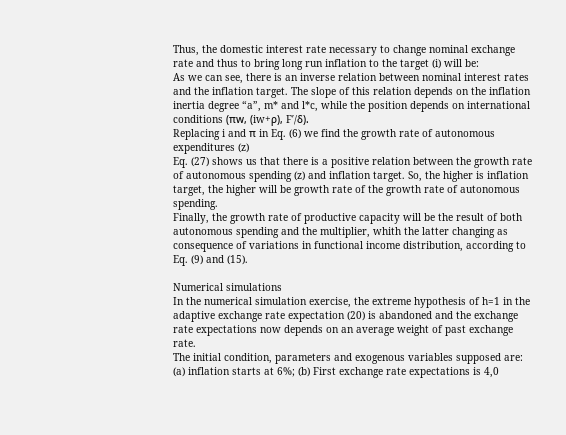Thus, the domestic interest rate necessary to change nominal exchange rate and thus to bring long run inflation to the target (i) will be:
As we can see, there is an inverse relation between nominal interest rates and the inflation target. The slope of this relation depends on the inflation inertia degree “a”, m* and l*c, while the position depends on international conditions (πw, (iw+ρ), F′/δ).
Replacing i and π in Eq. (6) we find the growth rate of autonomous expenditures (z)
Eq. (27) shows us that there is a positive relation between the growth rate of autonomous spending (z) and inflation target. So, the higher is inflation target, the higher will be growth rate of the growth rate of autonomous spending.
Finally, the growth rate of productive capacity will be the result of both autonomous spending and the multiplier, whith the latter changing as consequence of variations in functional income distribution, according to Eq. (9) and (15).

Numerical simulations
In the numerical simulation exercise, the extreme hypothesis of h=1 in the adaptive exchange rate expectation (20) is abandoned and the exchange rate expectations now depends on an average weight of past exchange rate.
The initial condition, parameters and exogenous variables supposed are: (a) inflation starts at 6%; (b) First exchange rate expectations is 4,0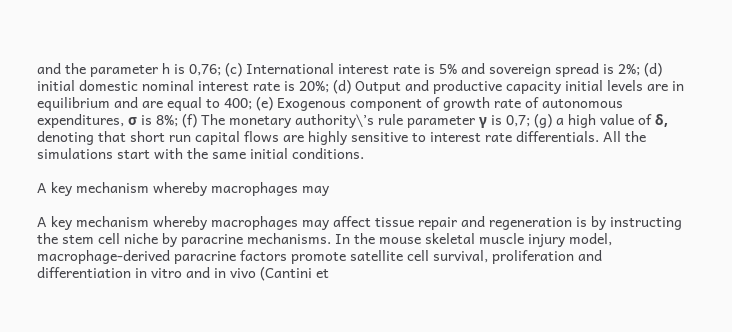and the parameter h is 0,76; (c) International interest rate is 5% and sovereign spread is 2%; (d) initial domestic nominal interest rate is 20%; (d) Output and productive capacity initial levels are in equilibrium and are equal to 400; (e) Exogenous component of growth rate of autonomous expenditures, σ is 8%; (f) The monetary authority\’s rule parameter γ is 0,7; (g) a high value of δ, denoting that short run capital flows are highly sensitive to interest rate differentials. All the simulations start with the same initial conditions.

A key mechanism whereby macrophages may

A key mechanism whereby macrophages may affect tissue repair and regeneration is by instructing the stem cell niche by paracrine mechanisms. In the mouse skeletal muscle injury model, macrophage-derived paracrine factors promote satellite cell survival, proliferation and differentiation in vitro and in vivo (Cantini et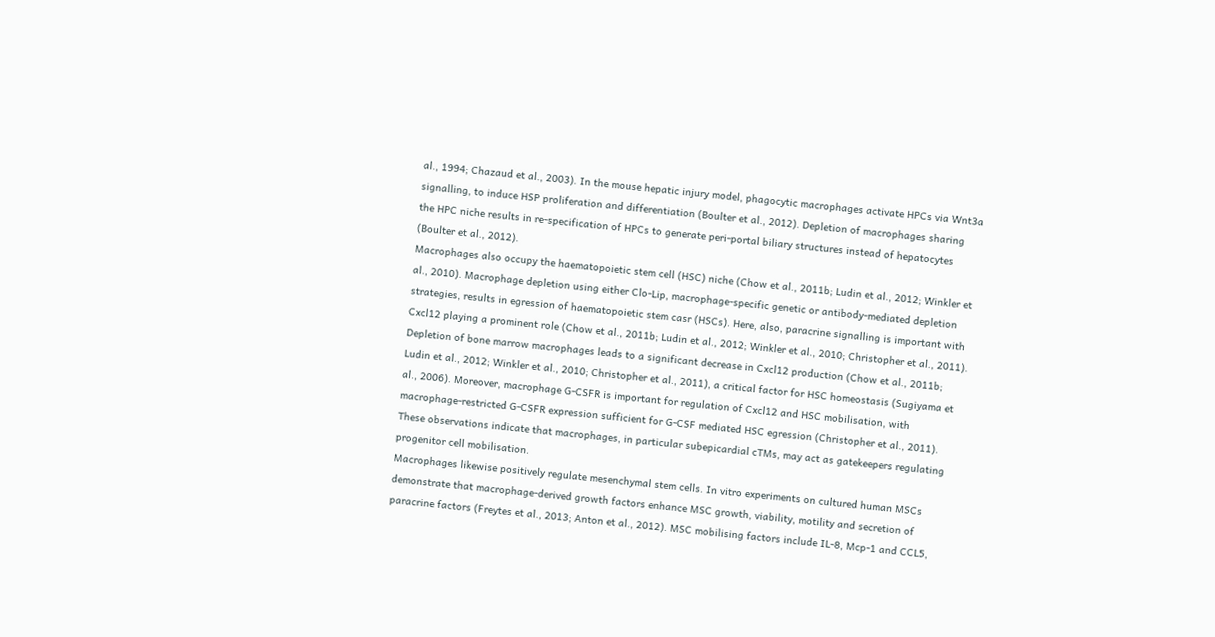al., 1994; Chazaud et al., 2003). In the mouse hepatic injury model, phagocytic macrophages activate HPCs via Wnt3a signalling, to induce HSP proliferation and differentiation (Boulter et al., 2012). Depletion of macrophages sharing the HPC niche results in re-specification of HPCs to generate peri-portal biliary structures instead of hepatocytes (Boulter et al., 2012).
Macrophages also occupy the haematopoietic stem cell (HSC) niche (Chow et al., 2011b; Ludin et al., 2012; Winkler et al., 2010). Macrophage depletion using either Clo-Lip, macrophage-specific genetic or antibody-mediated depletion strategies, results in egression of haematopoietic stem casr (HSCs). Here, also, paracrine signalling is important with Cxcl12 playing a prominent role (Chow et al., 2011b; Ludin et al., 2012; Winkler et al., 2010; Christopher et al., 2011). Depletion of bone marrow macrophages leads to a significant decrease in Cxcl12 production (Chow et al., 2011b; Ludin et al., 2012; Winkler et al., 2010; Christopher et al., 2011), a critical factor for HSC homeostasis (Sugiyama et al., 2006). Moreover, macrophage G-CSFR is important for regulation of Cxcl12 and HSC mobilisation, with macrophage-restricted G-CSFR expression sufficient for G-CSF mediated HSC egression (Christopher et al., 2011). These observations indicate that macrophages, in particular subepicardial cTMs, may act as gatekeepers regulating progenitor cell mobilisation.
Macrophages likewise positively regulate mesenchymal stem cells. In vitro experiments on cultured human MSCs demonstrate that macrophage-derived growth factors enhance MSC growth, viability, motility and secretion of paracrine factors (Freytes et al., 2013; Anton et al., 2012). MSC mobilising factors include IL-8, Mcp-1 and CCL5,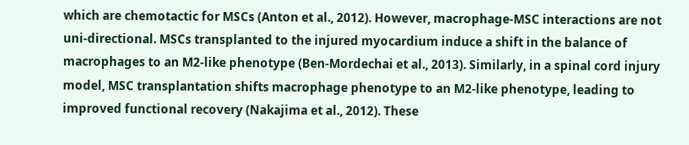which are chemotactic for MSCs (Anton et al., 2012). However, macrophage-MSC interactions are not uni-directional. MSCs transplanted to the injured myocardium induce a shift in the balance of macrophages to an M2-like phenotype (Ben-Mordechai et al., 2013). Similarly, in a spinal cord injury model, MSC transplantation shifts macrophage phenotype to an M2-like phenotype, leading to improved functional recovery (Nakajima et al., 2012). These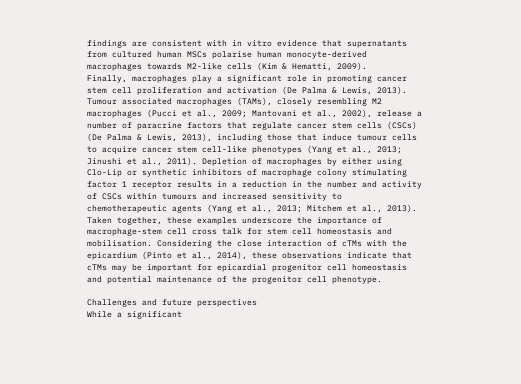findings are consistent with in vitro evidence that supernatants from cultured human MSCs polarise human monocyte-derived macrophages towards M2-like cells (Kim & Hematti, 2009).
Finally, macrophages play a significant role in promoting cancer stem cell proliferation and activation (De Palma & Lewis, 2013). Tumour associated macrophages (TAMs), closely resembling M2 macrophages (Pucci et al., 2009; Mantovani et al., 2002), release a number of paracrine factors that regulate cancer stem cells (CSCs) (De Palma & Lewis, 2013), including those that induce tumour cells to acquire cancer stem cell-like phenotypes (Yang et al., 2013; Jinushi et al., 2011). Depletion of macrophages by either using Clo-Lip or synthetic inhibitors of macrophage colony stimulating factor 1 receptor results in a reduction in the number and activity of CSCs within tumours and increased sensitivity to chemotherapeutic agents (Yang et al., 2013; Mitchem et al., 2013). Taken together, these examples underscore the importance of macrophage-stem cell cross talk for stem cell homeostasis and mobilisation. Considering the close interaction of cTMs with the epicardium (Pinto et al., 2014), these observations indicate that cTMs may be important for epicardial progenitor cell homeostasis and potential maintenance of the progenitor cell phenotype.

Challenges and future perspectives
While a significant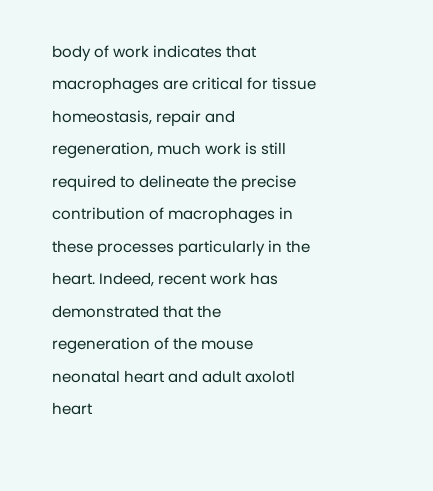body of work indicates that macrophages are critical for tissue homeostasis, repair and regeneration, much work is still required to delineate the precise contribution of macrophages in these processes particularly in the heart. Indeed, recent work has demonstrated that the regeneration of the mouse neonatal heart and adult axolotl heart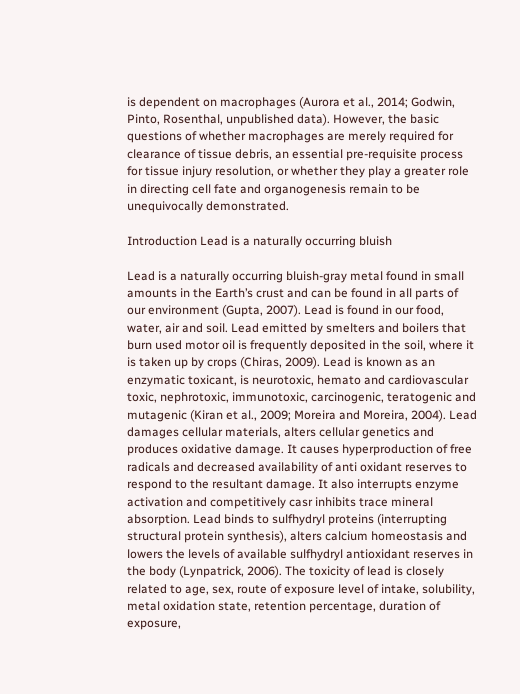is dependent on macrophages (Aurora et al., 2014; Godwin, Pinto, Rosenthal, unpublished data). However, the basic questions of whether macrophages are merely required for clearance of tissue debris, an essential pre-requisite process for tissue injury resolution, or whether they play a greater role in directing cell fate and organogenesis remain to be unequivocally demonstrated.

Introduction Lead is a naturally occurring bluish

Lead is a naturally occurring bluish-gray metal found in small amounts in the Earth’s crust and can be found in all parts of our environment (Gupta, 2007). Lead is found in our food, water, air and soil. Lead emitted by smelters and boilers that burn used motor oil is frequently deposited in the soil, where it is taken up by crops (Chiras, 2009). Lead is known as an enzymatic toxicant, is neurotoxic, hemato and cardiovascular toxic, nephrotoxic, immunotoxic, carcinogenic, teratogenic and mutagenic (Kiran et al., 2009; Moreira and Moreira, 2004). Lead damages cellular materials, alters cellular genetics and produces oxidative damage. It causes hyperproduction of free radicals and decreased availability of anti oxidant reserves to respond to the resultant damage. It also interrupts enzyme activation and competitively casr inhibits trace mineral absorption. Lead binds to sulfhydryl proteins (interrupting structural protein synthesis), alters calcium homeostasis and lowers the levels of available sulfhydryl antioxidant reserves in the body (Lynpatrick, 2006). The toxicity of lead is closely related to age, sex, route of exposure level of intake, solubility, metal oxidation state, retention percentage, duration of exposure,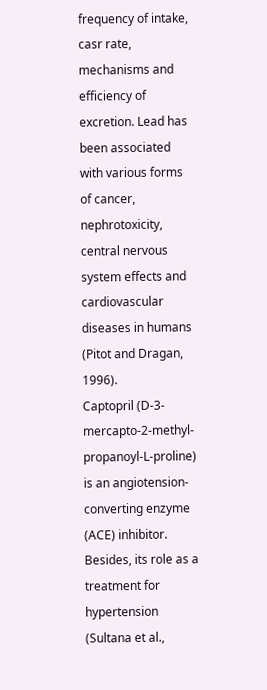frequency of intake, casr rate, mechanisms and efficiency of excretion. Lead has been associated with various forms of cancer, nephrotoxicity, central nervous system effects and cardiovascular diseases in humans (Pitot and Dragan, 1996).
Captopril (D-3-mercapto-2-methyl-propanoyl-L-proline) is an angiotension-converting enzyme (ACE) inhibitor. Besides, its role as a treatment for hypertension (Sultana et al.,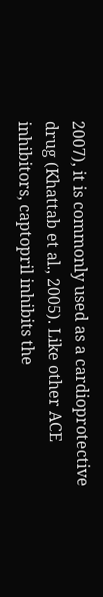2007), it is commonly used as a cardioprotective drug (Khattab et al., 2005). Like other ACE inhibitors, captopril inhibits the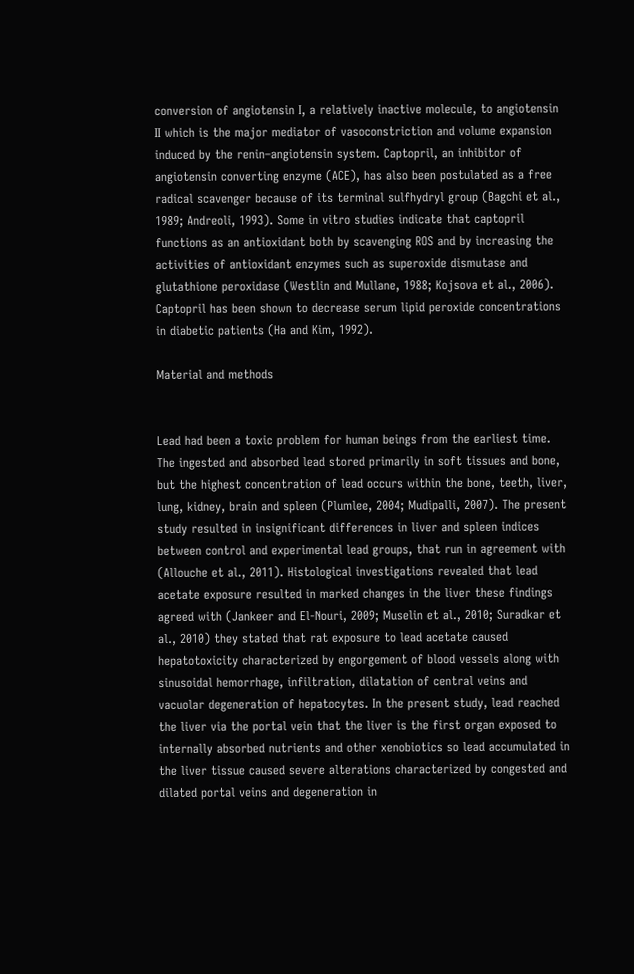conversion of angiotensin I, a relatively inactive molecule, to angiotensin II which is the major mediator of vasoconstriction and volume expansion induced by the renin–angiotensin system. Captopril, an inhibitor of angiotensin converting enzyme (ACE), has also been postulated as a free radical scavenger because of its terminal sulfhydryl group (Bagchi et al., 1989; Andreoli, 1993). Some in vitro studies indicate that captopril functions as an antioxidant both by scavenging ROS and by increasing the activities of antioxidant enzymes such as superoxide dismutase and glutathione peroxidase (Westlin and Mullane, 1988; Kojsova et al., 2006). Captopril has been shown to decrease serum lipid peroxide concentrations in diabetic patients (Ha and Kim, 1992).

Material and methods


Lead had been a toxic problem for human beings from the earliest time. The ingested and absorbed lead stored primarily in soft tissues and bone, but the highest concentration of lead occurs within the bone, teeth, liver, lung, kidney, brain and spleen (Plumlee, 2004; Mudipalli, 2007). The present study resulted in insignificant differences in liver and spleen indices between control and experimental lead groups, that run in agreement with (Allouche et al., 2011). Histological investigations revealed that lead acetate exposure resulted in marked changes in the liver these findings agreed with (Jankeer and El-Nouri, 2009; Muselin et al., 2010; Suradkar et al., 2010) they stated that rat exposure to lead acetate caused hepatotoxicity characterized by engorgement of blood vessels along with sinusoidal hemorrhage, infiltration, dilatation of central veins and vacuolar degeneration of hepatocytes. In the present study, lead reached the liver via the portal vein that the liver is the first organ exposed to internally absorbed nutrients and other xenobiotics so lead accumulated in the liver tissue caused severe alterations characterized by congested and dilated portal veins and degeneration in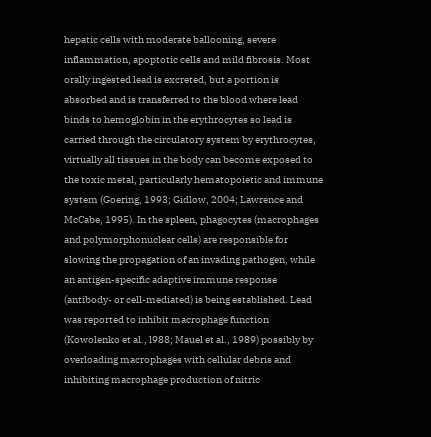hepatic cells with moderate ballooning, severe inflammation, apoptotic cells and mild fibrosis. Most orally ingested lead is excreted, but a portion is absorbed and is transferred to the blood where lead binds to hemoglobin in the erythrocytes so lead is carried through the circulatory system by erythrocytes, virtually all tissues in the body can become exposed to the toxic metal, particularly hematopoietic and immune system (Goering, 1993; Gidlow, 2004; Lawrence and McCabe, 1995). In the spleen, phagocytes (macrophages and polymorphonuclear cells) are responsible for slowing the propagation of an invading pathogen, while an antigen-specific adaptive immune response (antibody- or cell-mediated) is being established. Lead was reported to inhibit macrophage function (Kowolenko et al., l988; Mauel et al., 1989) possibly by overloading macrophages with cellular debris and inhibiting macrophage production of nitric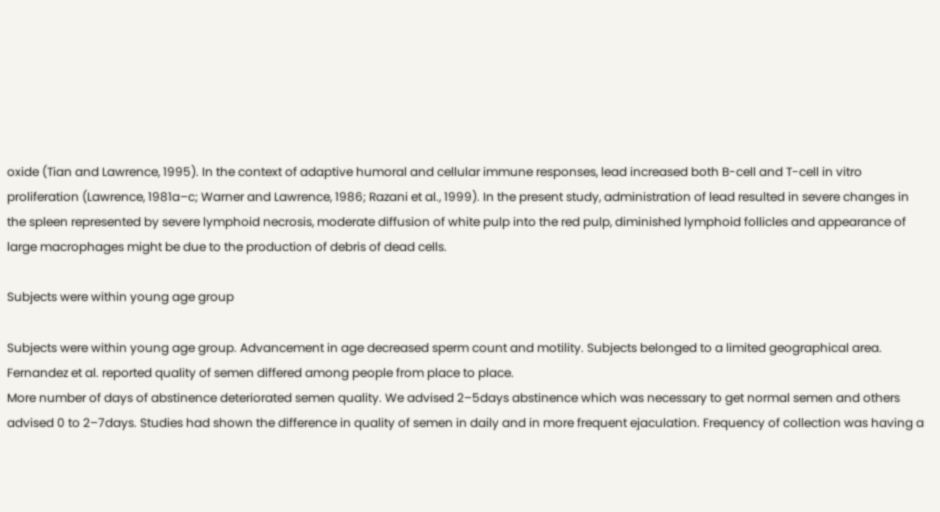oxide (Tian and Lawrence, 1995). In the context of adaptive humoral and cellular immune responses, lead increased both B-cell and T-cell in vitro proliferation (Lawrence, 1981a–c; Warner and Lawrence, 1986; Razani et al., 1999). In the present study, administration of lead resulted in severe changes in the spleen represented by severe lymphoid necrosis, moderate diffusion of white pulp into the red pulp, diminished lymphoid follicles and appearance of large macrophages might be due to the production of debris of dead cells.

Subjects were within young age group

Subjects were within young age group. Advancement in age decreased sperm count and motility. Subjects belonged to a limited geographical area. Fernandez et al. reported quality of semen differed among people from place to place.
More number of days of abstinence deteriorated semen quality. We advised 2–5days abstinence which was necessary to get normal semen and others advised 0 to 2–7days. Studies had shown the difference in quality of semen in daily and in more frequent ejaculation. Frequency of collection was having a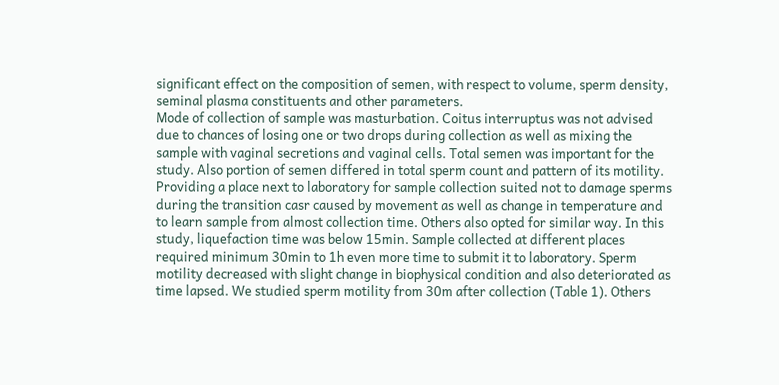significant effect on the composition of semen, with respect to volume, sperm density, seminal plasma constituents and other parameters.
Mode of collection of sample was masturbation. Coitus interruptus was not advised due to chances of losing one or two drops during collection as well as mixing the sample with vaginal secretions and vaginal cells. Total semen was important for the study. Also portion of semen differed in total sperm count and pattern of its motility.
Providing a place next to laboratory for sample collection suited not to damage sperms during the transition casr caused by movement as well as change in temperature and to learn sample from almost collection time. Others also opted for similar way. In this study, liquefaction time was below 15min. Sample collected at different places required minimum 30min to 1h even more time to submit it to laboratory. Sperm motility decreased with slight change in biophysical condition and also deteriorated as time lapsed. We studied sperm motility from 30m after collection (Table 1). Others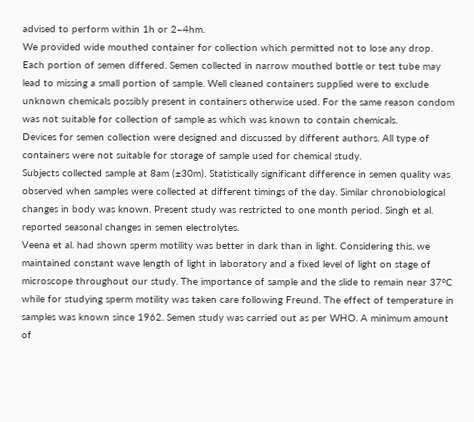advised to perform within 1h or 2–4hm.
We provided wide mouthed container for collection which permitted not to lose any drop. Each portion of semen differed. Semen collected in narrow mouthed bottle or test tube may lead to missing a small portion of sample. Well cleaned containers supplied were to exclude unknown chemicals possibly present in containers otherwise used. For the same reason condom was not suitable for collection of sample as which was known to contain chemicals.
Devices for semen collection were designed and discussed by different authors. All type of containers were not suitable for storage of sample used for chemical study.
Subjects collected sample at 8am (±30m). Statistically significant difference in semen quality was observed when samples were collected at different timings of the day. Similar chronobiological changes in body was known. Present study was restricted to one month period. Singh et al. reported seasonal changes in semen electrolytes.
Veena et al. had shown sperm motility was better in dark than in light. Considering this, we maintained constant wave length of light in laboratory and a fixed level of light on stage of microscope throughout our study. The importance of sample and the slide to remain near 37°C while for studying sperm motility was taken care following Freund. The effect of temperature in samples was known since 1962. Semen study was carried out as per WHO. A minimum amount of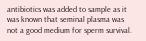antibiotics was added to sample as it was known that seminal plasma was not a good medium for sperm survival.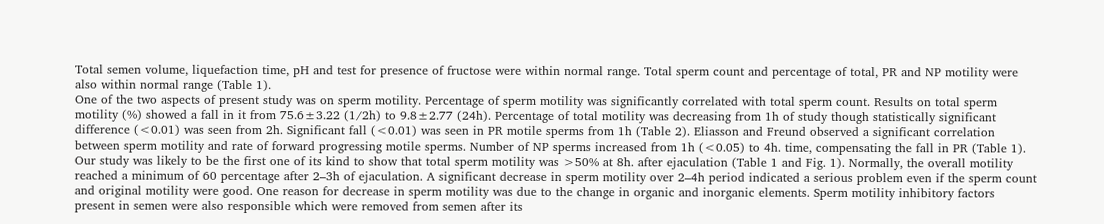Total semen volume, liquefaction time, pH and test for presence of fructose were within normal range. Total sperm count and percentage of total, PR and NP motility were also within normal range (Table 1).
One of the two aspects of present study was on sperm motility. Percentage of sperm motility was significantly correlated with total sperm count. Results on total sperm motility (%) showed a fall in it from 75.6±3.22 (1/2h) to 9.8±2.77 (24h). Percentage of total motility was decreasing from 1h of study though statistically significant difference (<0.01) was seen from 2h. Significant fall (<0.01) was seen in PR motile sperms from 1h (Table 2). Eliasson and Freund observed a significant correlation between sperm motility and rate of forward progressing motile sperms. Number of NP sperms increased from 1h (<0.05) to 4h. time, compensating the fall in PR (Table 1). Our study was likely to be the first one of its kind to show that total sperm motility was >50% at 8h. after ejaculation (Table 1 and Fig. 1). Normally, the overall motility reached a minimum of 60 percentage after 2–3h of ejaculation. A significant decrease in sperm motility over 2–4h period indicated a serious problem even if the sperm count and original motility were good. One reason for decrease in sperm motility was due to the change in organic and inorganic elements. Sperm motility inhibitory factors present in semen were also responsible which were removed from semen after its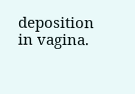deposition in vagina.